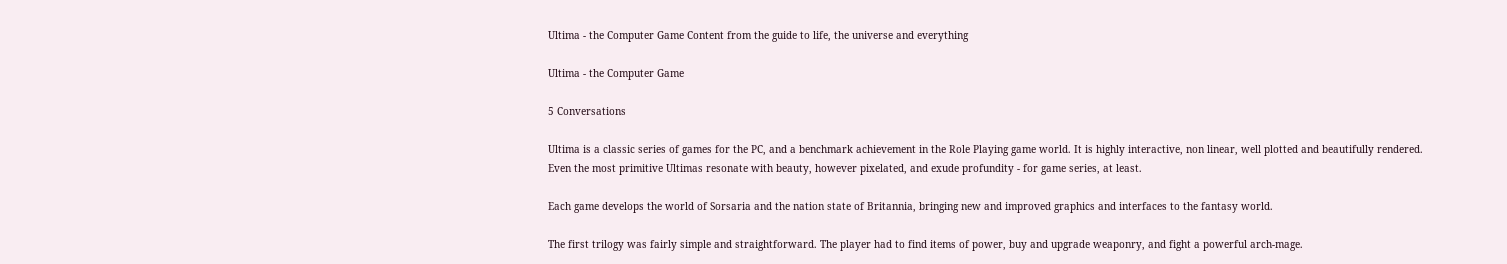Ultima - the Computer Game Content from the guide to life, the universe and everything

Ultima - the Computer Game

5 Conversations

Ultima is a classic series of games for the PC, and a benchmark achievement in the Role Playing game world. It is highly interactive, non linear, well plotted and beautifully rendered. Even the most primitive Ultimas resonate with beauty, however pixelated, and exude profundity - for game series, at least.

Each game develops the world of Sorsaria and the nation state of Britannia, bringing new and improved graphics and interfaces to the fantasy world.

The first trilogy was fairly simple and straightforward. The player had to find items of power, buy and upgrade weaponry, and fight a powerful arch-mage.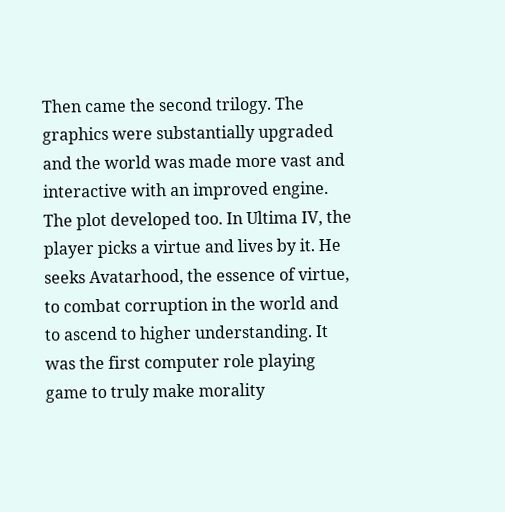Then came the second trilogy. The graphics were substantially upgraded and the world was made more vast and interactive with an improved engine. The plot developed too. In Ultima IV, the player picks a virtue and lives by it. He seeks Avatarhood, the essence of virtue, to combat corruption in the world and to ascend to higher understanding. It was the first computer role playing game to truly make morality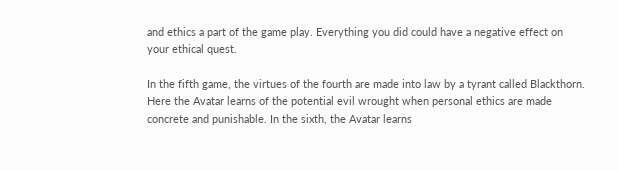and ethics a part of the game play. Everything you did could have a negative effect on your ethical quest.

In the fifth game, the virtues of the fourth are made into law by a tyrant called Blackthorn. Here the Avatar learns of the potential evil wrought when personal ethics are made concrete and punishable. In the sixth, the Avatar learns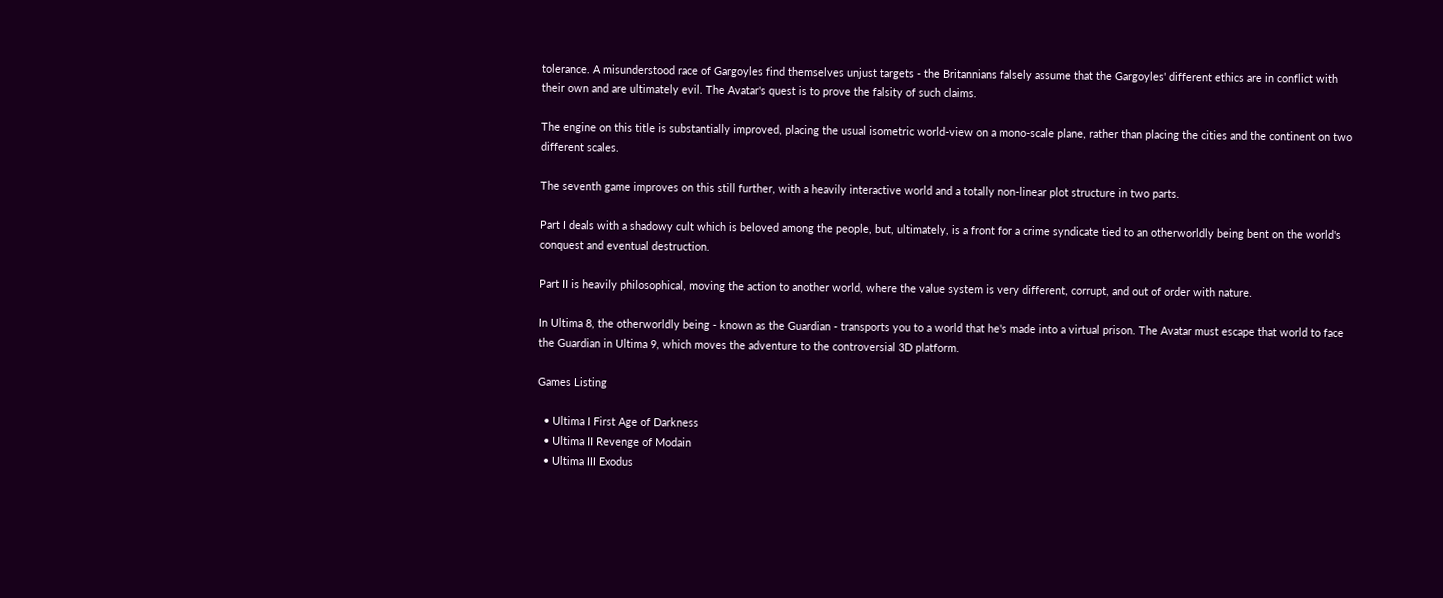tolerance. A misunderstood race of Gargoyles find themselves unjust targets - the Britannians falsely assume that the Gargoyles' different ethics are in conflict with their own and are ultimately evil. The Avatar's quest is to prove the falsity of such claims.

The engine on this title is substantially improved, placing the usual isometric world-view on a mono-scale plane, rather than placing the cities and the continent on two different scales.

The seventh game improves on this still further, with a heavily interactive world and a totally non-linear plot structure in two parts.

Part I deals with a shadowy cult which is beloved among the people, but, ultimately, is a front for a crime syndicate tied to an otherworldly being bent on the world's conquest and eventual destruction.

Part II is heavily philosophical, moving the action to another world, where the value system is very different, corrupt, and out of order with nature.

In Ultima 8, the otherworldly being - known as the Guardian - transports you to a world that he's made into a virtual prison. The Avatar must escape that world to face the Guardian in Ultima 9, which moves the adventure to the controversial 3D platform.

Games Listing

  • Ultima I First Age of Darkness
  • Ultima II Revenge of Modain
  • Ultima III Exodus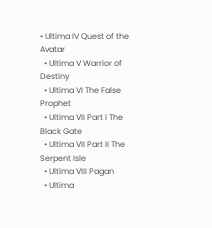• Ultima IV Quest of the Avatar
  • Ultima V Warrior of Destiny
  • Ultima VI The False Prophet
  • Ultima VII Part I The Black Gate
  • Ultima VII Part II The Serpent Isle
  • Ultima VIII Pagan
  • Ultima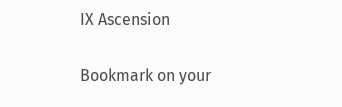IX Ascension

Bookmark on your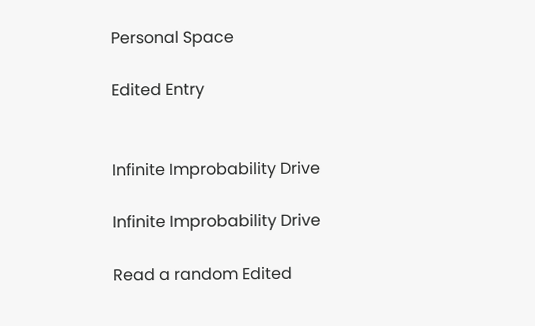Personal Space

Edited Entry


Infinite Improbability Drive

Infinite Improbability Drive

Read a random Edited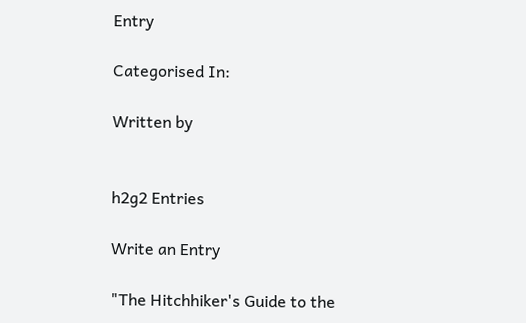Entry

Categorised In:

Written by


h2g2 Entries

Write an Entry

"The Hitchhiker's Guide to the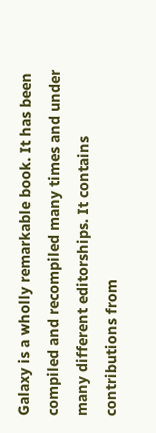Galaxy is a wholly remarkable book. It has been compiled and recompiled many times and under many different editorships. It contains contributions from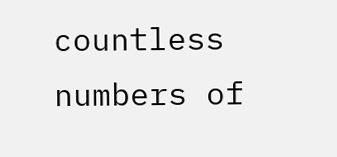countless numbers of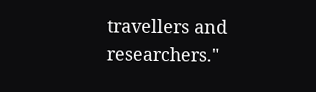travellers and researchers."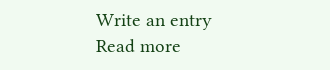Write an entry
Read more